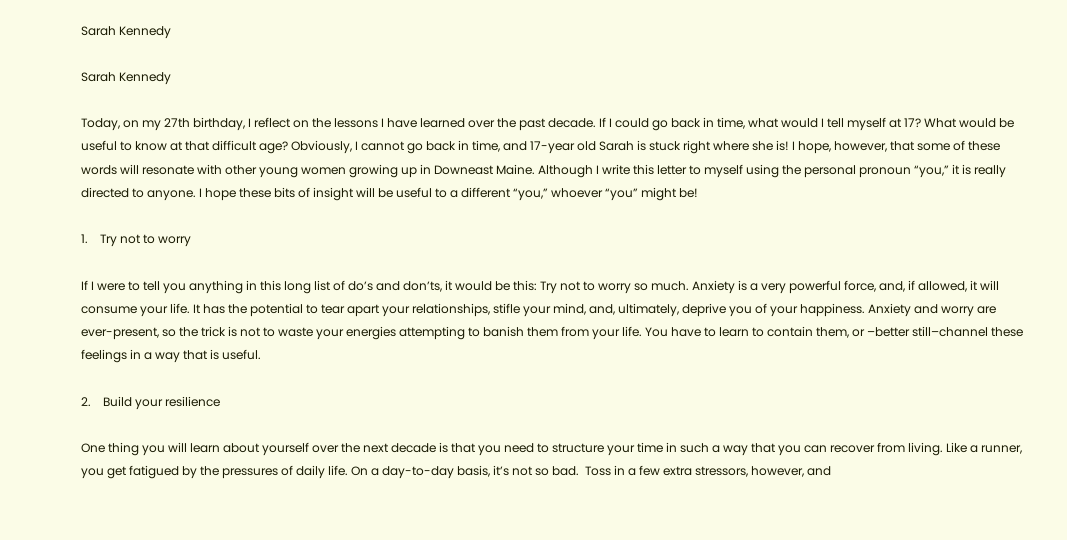Sarah Kennedy

Sarah Kennedy

Today, on my 27th birthday, I reflect on the lessons I have learned over the past decade. If I could go back in time, what would I tell myself at 17? What would be useful to know at that difficult age? Obviously, I cannot go back in time, and 17-year old Sarah is stuck right where she is! I hope, however, that some of these words will resonate with other young women growing up in Downeast Maine. Although I write this letter to myself using the personal pronoun “you,” it is really directed to anyone. I hope these bits of insight will be useful to a different “you,” whoever “you” might be!

1.    Try not to worry

If I were to tell you anything in this long list of do’s and don’ts, it would be this: Try not to worry so much. Anxiety is a very powerful force, and, if allowed, it will consume your life. It has the potential to tear apart your relationships, stifle your mind, and, ultimately, deprive you of your happiness. Anxiety and worry are ever-present, so the trick is not to waste your energies attempting to banish them from your life. You have to learn to contain them, or –better still–channel these feelings in a way that is useful.

2.    Build your resilience

One thing you will learn about yourself over the next decade is that you need to structure your time in such a way that you can recover from living. Like a runner, you get fatigued by the pressures of daily life. On a day-to-day basis, it’s not so bad.  Toss in a few extra stressors, however, and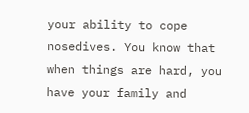your ability to cope nosedives. You know that when things are hard, you have your family and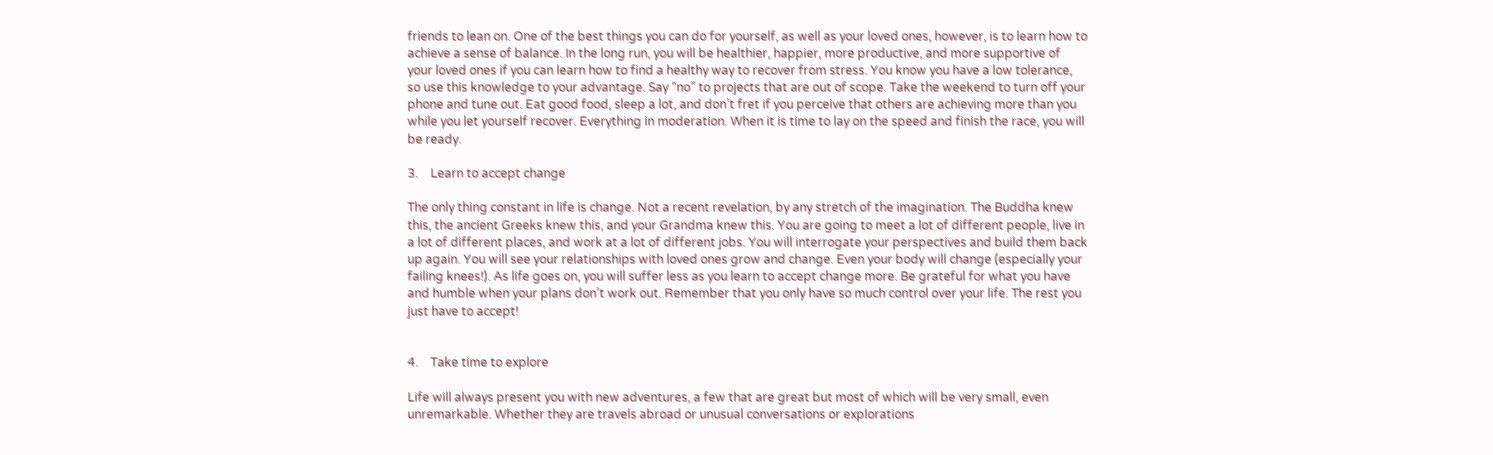friends to lean on. One of the best things you can do for yourself, as well as your loved ones, however, is to learn how to achieve a sense of balance. In the long run, you will be healthier, happier, more productive, and more supportive of your loved ones if you can learn how to find a healthy way to recover from stress. You know you have a low tolerance, so use this knowledge to your advantage. Say “no” to projects that are out of scope. Take the weekend to turn off your phone and tune out. Eat good food, sleep a lot, and don’t fret if you perceive that others are achieving more than you while you let yourself recover. Everything in moderation. When it is time to lay on the speed and finish the race, you will be ready.

3.    Learn to accept change

The only thing constant in life is change. Not a recent revelation, by any stretch of the imagination. The Buddha knew this, the ancient Greeks knew this, and your Grandma knew this. You are going to meet a lot of different people, live in a lot of different places, and work at a lot of different jobs. You will interrogate your perspectives and build them back up again. You will see your relationships with loved ones grow and change. Even your body will change (especially your failing knees!). As life goes on, you will suffer less as you learn to accept change more. Be grateful for what you have and humble when your plans don’t work out. Remember that you only have so much control over your life. The rest you just have to accept!


4.    Take time to explore

Life will always present you with new adventures, a few that are great but most of which will be very small, even unremarkable. Whether they are travels abroad or unusual conversations or explorations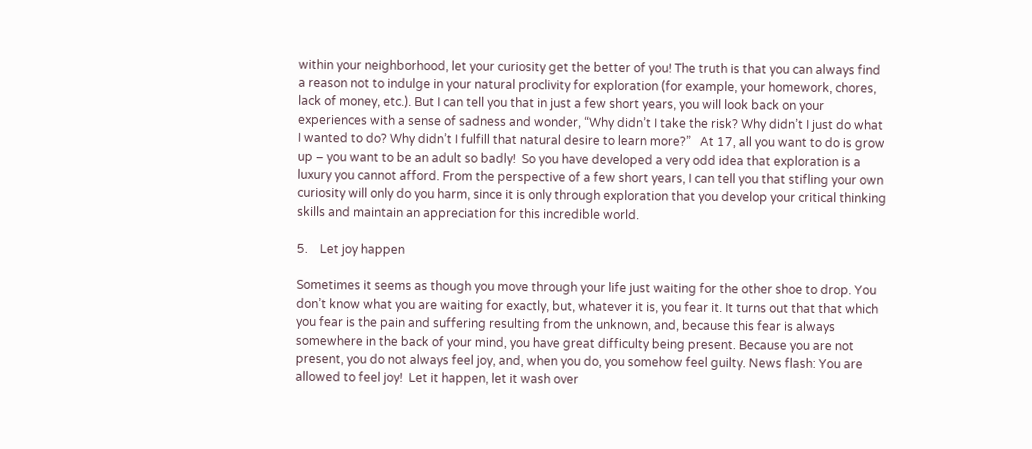within your neighborhood, let your curiosity get the better of you! The truth is that you can always find a reason not to indulge in your natural proclivity for exploration (for example, your homework, chores, lack of money, etc.). But I can tell you that in just a few short years, you will look back on your experiences with a sense of sadness and wonder, “Why didn’t I take the risk? Why didn’t I just do what I wanted to do? Why didn’t I fulfill that natural desire to learn more?”   At 17, all you want to do is grow up – you want to be an adult so badly!  So you have developed a very odd idea that exploration is a luxury you cannot afford. From the perspective of a few short years, I can tell you that stifling your own curiosity will only do you harm, since it is only through exploration that you develop your critical thinking skills and maintain an appreciation for this incredible world.

5.    Let joy happen

Sometimes it seems as though you move through your life just waiting for the other shoe to drop. You don’t know what you are waiting for exactly, but, whatever it is, you fear it. It turns out that that which you fear is the pain and suffering resulting from the unknown, and, because this fear is always somewhere in the back of your mind, you have great difficulty being present. Because you are not present, you do not always feel joy, and, when you do, you somehow feel guilty. News flash: You are allowed to feel joy!  Let it happen, let it wash over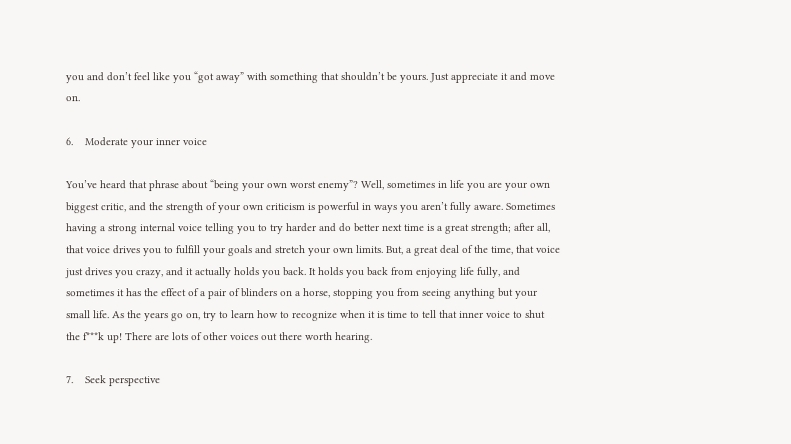you and don’t feel like you “got away” with something that shouldn’t be yours. Just appreciate it and move on.

6.    Moderate your inner voice

You’ve heard that phrase about “being your own worst enemy”? Well, sometimes in life you are your own biggest critic, and the strength of your own criticism is powerful in ways you aren’t fully aware. Sometimes having a strong internal voice telling you to try harder and do better next time is a great strength; after all, that voice drives you to fulfill your goals and stretch your own limits. But, a great deal of the time, that voice just drives you crazy, and it actually holds you back. It holds you back from enjoying life fully, and sometimes it has the effect of a pair of blinders on a horse, stopping you from seeing anything but your small life. As the years go on, try to learn how to recognize when it is time to tell that inner voice to shut the f***k up! There are lots of other voices out there worth hearing.

7.    Seek perspective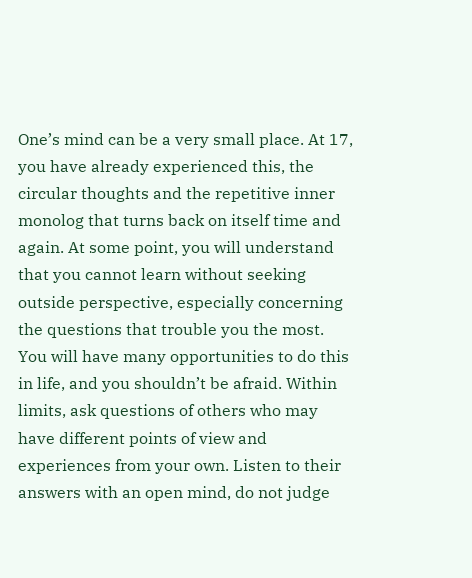One’s mind can be a very small place. At 17, you have already experienced this, the circular thoughts and the repetitive inner monolog that turns back on itself time and again. At some point, you will understand that you cannot learn without seeking outside perspective, especially concerning the questions that trouble you the most. You will have many opportunities to do this in life, and you shouldn’t be afraid. Within limits, ask questions of others who may have different points of view and experiences from your own. Listen to their answers with an open mind, do not judge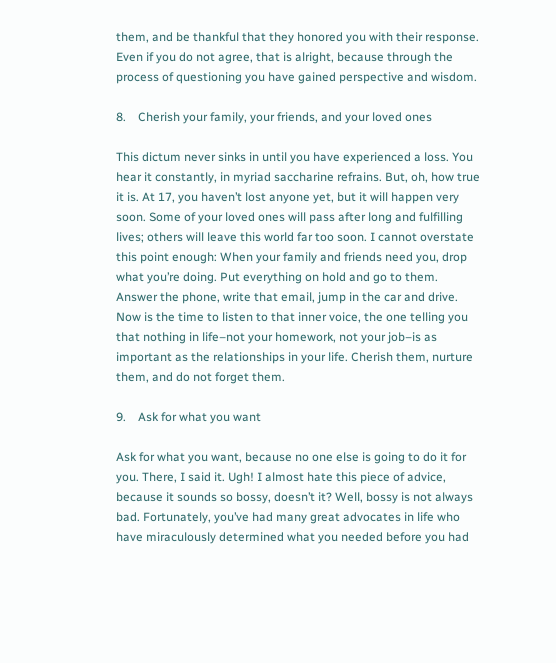them, and be thankful that they honored you with their response. Even if you do not agree, that is alright, because through the process of questioning you have gained perspective and wisdom.

8.    Cherish your family, your friends, and your loved ones

This dictum never sinks in until you have experienced a loss. You hear it constantly, in myriad saccharine refrains. But, oh, how true it is. At 17, you haven’t lost anyone yet, but it will happen very soon. Some of your loved ones will pass after long and fulfilling lives; others will leave this world far too soon. I cannot overstate this point enough: When your family and friends need you, drop what you’re doing. Put everything on hold and go to them. Answer the phone, write that email, jump in the car and drive. Now is the time to listen to that inner voice, the one telling you that nothing in life–not your homework, not your job–is as important as the relationships in your life. Cherish them, nurture them, and do not forget them.

9.    Ask for what you want

Ask for what you want, because no one else is going to do it for you. There, I said it. Ugh! I almost hate this piece of advice, because it sounds so bossy, doesn’t it? Well, bossy is not always bad. Fortunately, you’ve had many great advocates in life who have miraculously determined what you needed before you had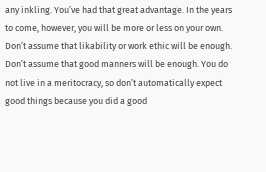any inkling. You’ve had that great advantage. In the years to come, however, you will be more or less on your own. Don’t assume that likability or work ethic will be enough. Don’t assume that good manners will be enough. You do not live in a meritocracy, so don’t automatically expect good things because you did a good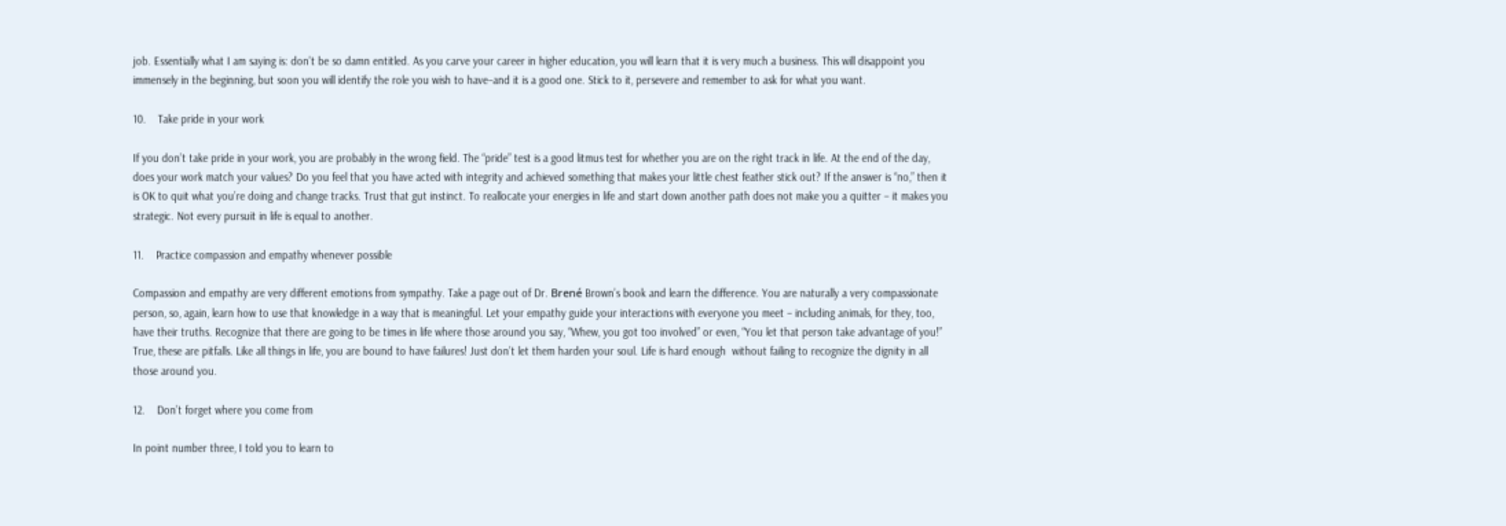job. Essentially what I am saying is: don’t be so damn entitled. As you carve your career in higher education, you will learn that it is very much a business. This will disappoint you immensely in the beginning, but soon you will identify the role you wish to have–and it is a good one. Stick to it, persevere and remember to ask for what you want.

10.    Take pride in your work

If you don’t take pride in your work, you are probably in the wrong field. The “pride” test is a good litmus test for whether you are on the right track in life. At the end of the day, does your work match your values? Do you feel that you have acted with integrity and achieved something that makes your little chest feather stick out? If the answer is “no,” then it is OK to quit what you’re doing and change tracks. Trust that gut instinct. To reallocate your energies in life and start down another path does not make you a quitter – it makes you strategic. Not every pursuit in life is equal to another.

11.    Practice compassion and empathy whenever possible

Compassion and empathy are very different emotions from sympathy. Take a page out of Dr. Brené Brown’s book and learn the difference. You are naturally a very compassionate person, so, again, learn how to use that knowledge in a way that is meaningful. Let your empathy guide your interactions with everyone you meet – including animals, for they, too, have their truths. Recognize that there are going to be times in life where those around you say, “Whew, you got too involved” or even, “You let that person take advantage of you!” True, these are pitfalls. Like all things in life, you are bound to have failures! Just don’t let them harden your soul. Life is hard enough  without failing to recognize the dignity in all those around you.

12.    Don’t forget where you come from

In point number three, I told you to learn to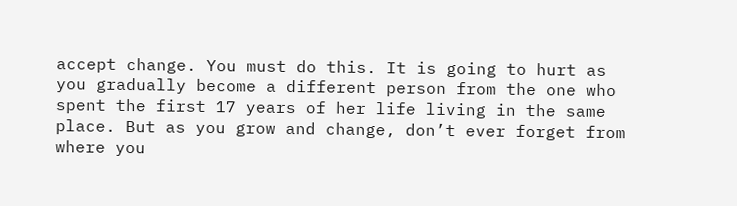accept change. You must do this. It is going to hurt as you gradually become a different person from the one who spent the first 17 years of her life living in the same place. But as you grow and change, don’t ever forget from where you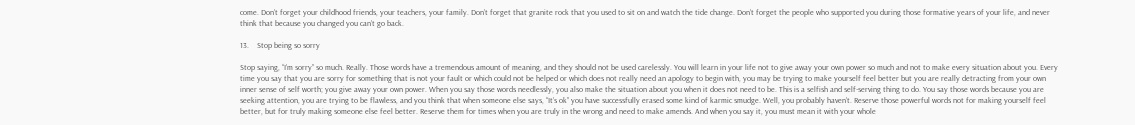come. Don’t forget your childhood friends, your teachers, your family. Don’t forget that granite rock that you used to sit on and watch the tide change. Don’t forget the people who supported you during those formative years of your life, and never think that because you changed you can’t go back.

13.    Stop being so sorry

Stop saying, “I’m sorry” so much. Really. Those words have a tremendous amount of meaning, and they should not be used carelessly. You will learn in your life not to give away your own power so much and not to make every situation about you. Every time you say that you are sorry for something that is not your fault or which could not be helped or which does not really need an apology to begin with, you may be trying to make yourself feel better but you are really detracting from your own inner sense of self worth; you give away your own power. When you say those words needlessly, you also make the situation about you when it does not need to be. This is a selfish and self-serving thing to do. You say those words because you are seeking attention, you are trying to be flawless, and you think that when someone else says, “It’s ok” you have successfully erased some kind of karmic smudge. Well, you probably haven’t. Reserve those powerful words not for making yourself feel better, but for truly making someone else feel better. Reserve them for times when you are truly in the wrong and need to make amends. And when you say it, you must mean it with your whole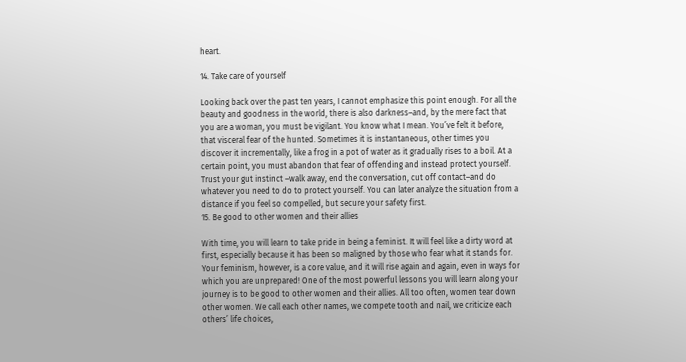heart.

14. Take care of yourself

Looking back over the past ten years, I cannot emphasize this point enough. For all the beauty and goodness in the world, there is also darkness–and, by the mere fact that you are a woman, you must be vigilant. You know what I mean. You’ve felt it before, that visceral fear of the hunted. Sometimes it is instantaneous, other times you discover it incrementally, like a frog in a pot of water as it gradually rises to a boil. At a certain point, you must abandon that fear of offending and instead protect yourself. Trust your gut instinct –walk away, end the conversation, cut off contact–and do whatever you need to do to protect yourself. You can later analyze the situation from a distance if you feel so compelled, but secure your safety first.
15. Be good to other women and their allies

With time, you will learn to take pride in being a feminist. It will feel like a dirty word at first, especially because it has been so maligned by those who fear what it stands for. Your feminism, however, is a core value, and it will rise again and again, even in ways for which you are unprepared! One of the most powerful lessons you will learn along your journey is to be good to other women and their allies. All too often, women tear down other women. We call each other names, we compete tooth and nail, we criticize each others’ life choices,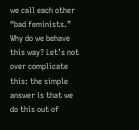we call each other “bad feminists.” Why do we behave this way? Let’s not over complicate this: the simple answer is that we do this out of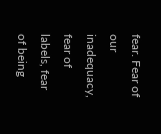fear. Fear of our inadequacy, fear of labels, fear of being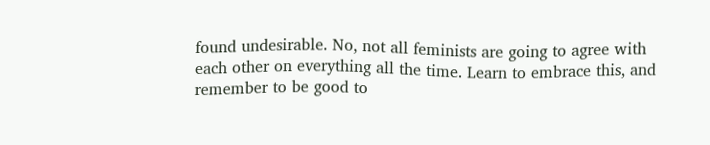found undesirable. No, not all feminists are going to agree with each other on everything all the time. Learn to embrace this, and remember to be good to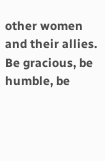other women and their allies. Be gracious, be humble, be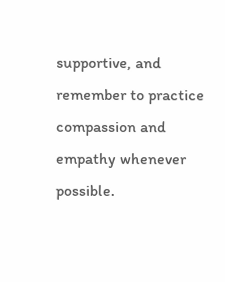supportive, and remember to practice compassion and empathy whenever possible.